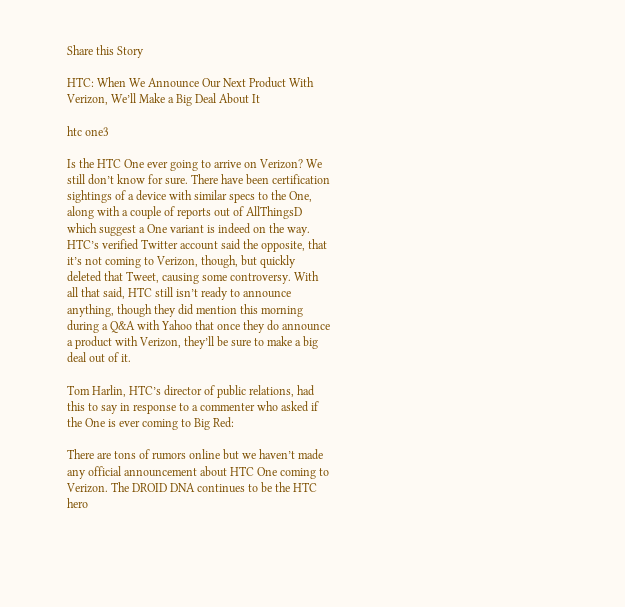Share this Story

HTC: When We Announce Our Next Product With Verizon, We’ll Make a Big Deal About It

htc one3

Is the HTC One ever going to arrive on Verizon? We still don’t know for sure. There have been certification sightings of a device with similar specs to the One, along with a couple of reports out of AllThingsD which suggest a One variant is indeed on the way. HTC’s verified Twitter account said the opposite, that it’s not coming to Verizon, though, but quickly deleted that Tweet, causing some controversy. With all that said, HTC still isn’t ready to announce anything, though they did mention this morning during a Q&A with Yahoo that once they do announce a product with Verizon, they’ll be sure to make a big deal out of it.

Tom Harlin, HTC’s director of public relations, had this to say in response to a commenter who asked if the One is ever coming to Big Red:

There are tons of rumors online but we haven’t made any official announcement about HTC One coming to Verizon. The DROID DNA continues to be the HTC hero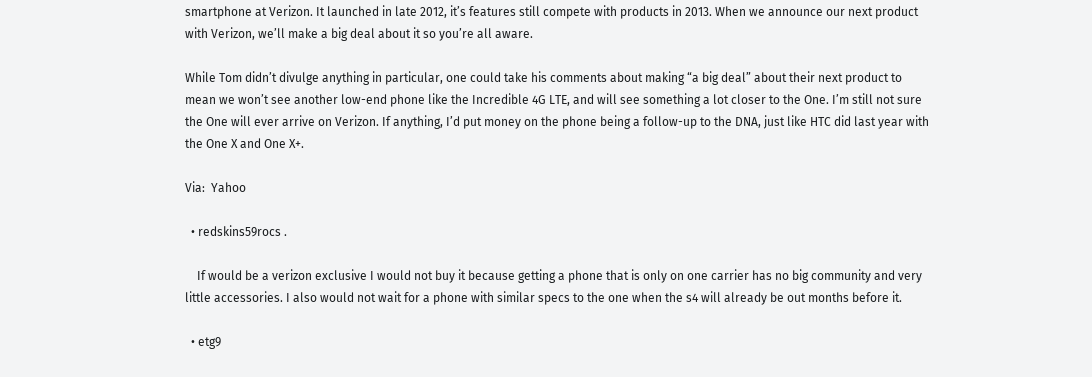smartphone at Verizon. It launched in late 2012, it’s features still compete with products in 2013. When we announce our next product with Verizon, we’ll make a big deal about it so you’re all aware.

While Tom didn’t divulge anything in particular, one could take his comments about making “a big deal” about their next product to mean we won’t see another low-end phone like the Incredible 4G LTE, and will see something a lot closer to the One. I’m still not sure the One will ever arrive on Verizon. If anything, I’d put money on the phone being a follow-up to the DNA, just like HTC did last year with the One X and One X+.

Via:  Yahoo

  • redskins59rocs .

    If would be a verizon exclusive I would not buy it because getting a phone that is only on one carrier has no big community and very little accessories. I also would not wait for a phone with similar specs to the one when the s4 will already be out months before it.

  • etg9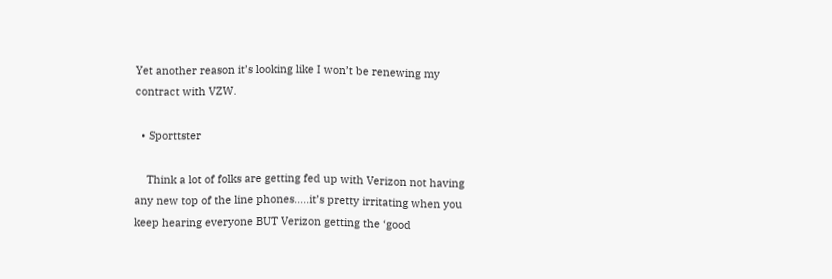Yet another reason it’s looking like I won’t be renewing my contract with VZW.

  • Sporttster

    Think a lot of folks are getting fed up with Verizon not having any new top of the line phones…..it’s pretty irritating when you keep hearing everyone BUT Verizon getting the ‘good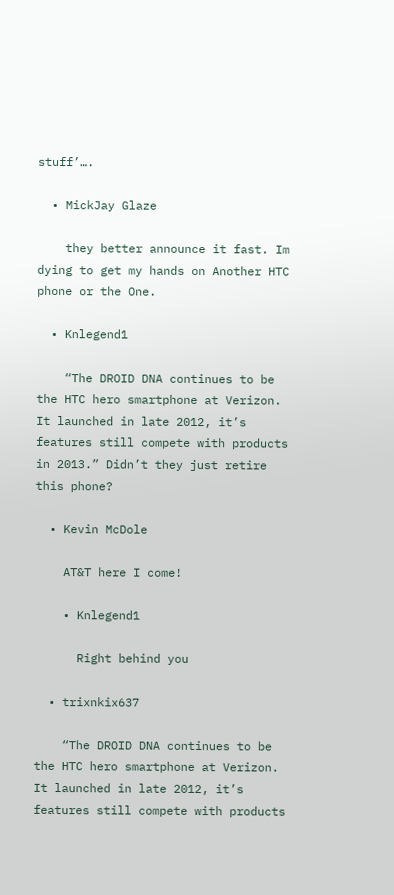stuff’….

  • MickJay Glaze

    they better announce it fast. Im dying to get my hands on Another HTC phone or the One.

  • Knlegend1

    “The DROID DNA continues to be the HTC hero smartphone at Verizon. It launched in late 2012, it’s features still compete with products in 2013.” Didn’t they just retire this phone?

  • Kevin McDole

    AT&T here I come!

    • Knlegend1

      Right behind you

  • trixnkix637

    “The DROID DNA continues to be the HTC hero smartphone at Verizon. It launched in late 2012, it’s features still compete with products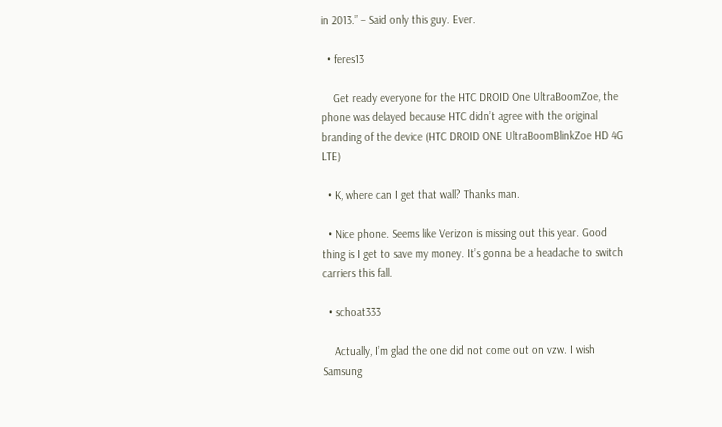in 2013.” – Said only this guy. Ever.

  • feres13

    Get ready everyone for the HTC DROID One UltraBoomZoe, the phone was delayed because HTC didn’t agree with the original branding of the device (HTC DROID ONE UltraBoomBlinkZoe HD 4G LTE)

  • K, where can I get that wall? Thanks man.

  • Nice phone. Seems like Verizon is missing out this year. Good thing is I get to save my money. It’s gonna be a headache to switch carriers this fall.

  • schoat333

    Actually, I’m glad the one did not come out on vzw. I wish Samsung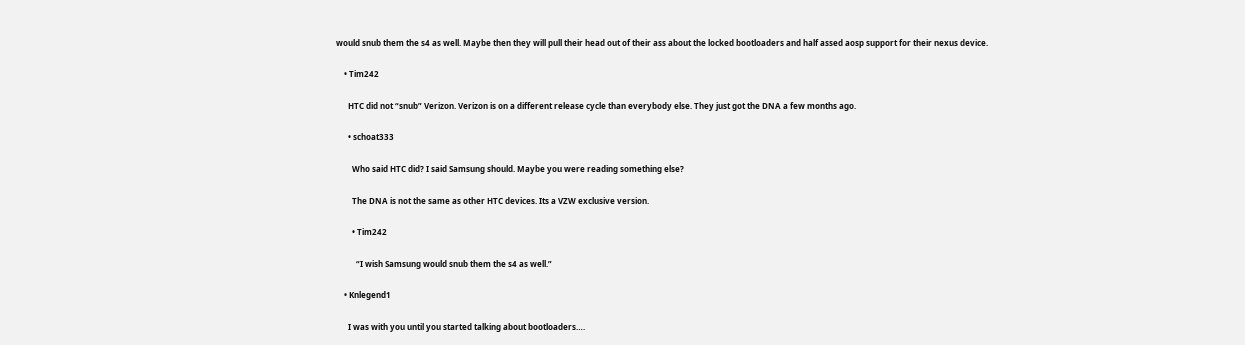would snub them the s4 as well. Maybe then they will pull their head out of their ass about the locked bootloaders and half assed aosp support for their nexus device.

    • Tim242

      HTC did not “snub” Verizon. Verizon is on a different release cycle than everybody else. They just got the DNA a few months ago.

      • schoat333

        Who said HTC did? I said Samsung should. Maybe you were reading something else?

        The DNA is not the same as other HTC devices. Its a VZW exclusive version.

        • Tim242

          “I wish Samsung would snub them the s4 as well.”

    • Knlegend1

      I was with you until you started talking about bootloaders….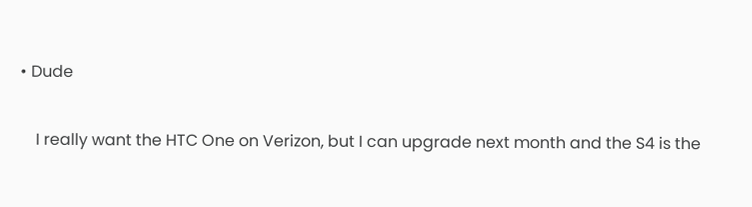• Dude

    I really want the HTC One on Verizon, but I can upgrade next month and the S4 is the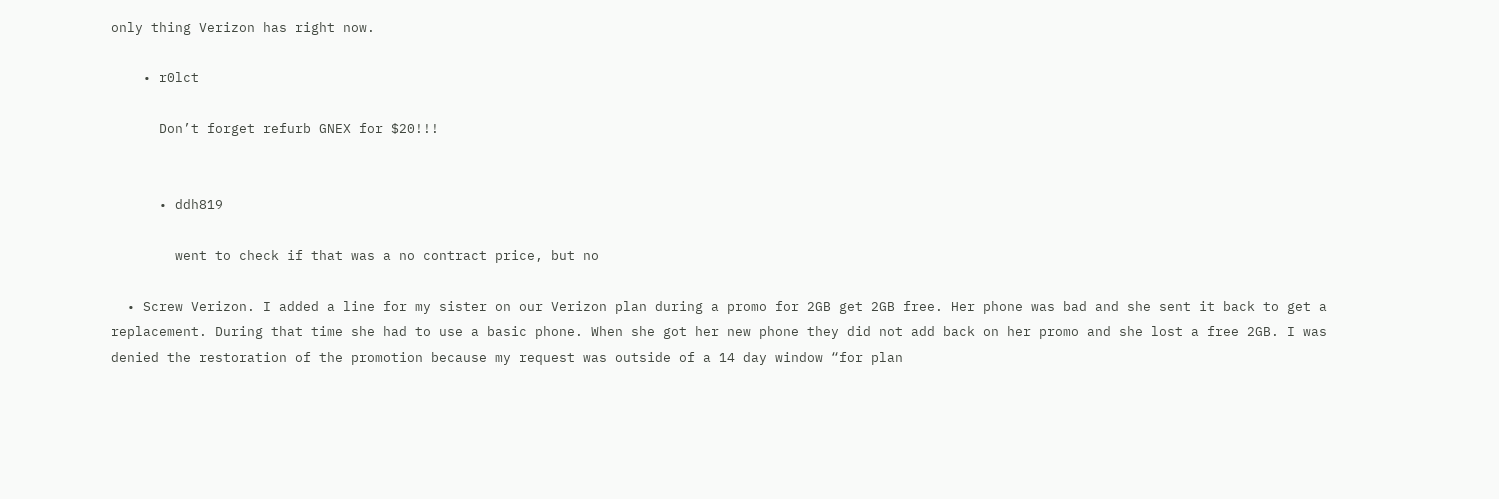only thing Verizon has right now.

    • r0lct

      Don’t forget refurb GNEX for $20!!!


      • ddh819

        went to check if that was a no contract price, but no

  • Screw Verizon. I added a line for my sister on our Verizon plan during a promo for 2GB get 2GB free. Her phone was bad and she sent it back to get a replacement. During that time she had to use a basic phone. When she got her new phone they did not add back on her promo and she lost a free 2GB. I was denied the restoration of the promotion because my request was outside of a 14 day window “for plan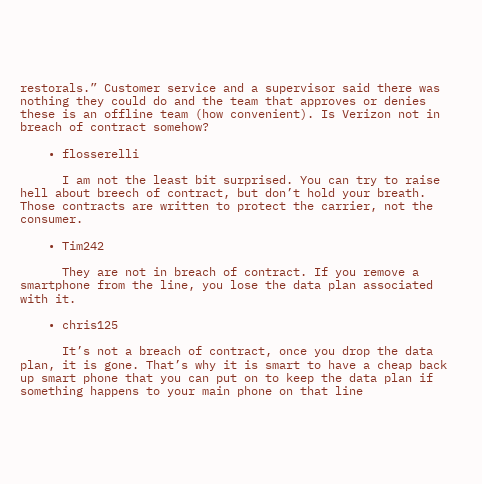restorals.” Customer service and a supervisor said there was nothing they could do and the team that approves or denies these is an offline team (how convenient). Is Verizon not in breach of contract somehow?

    • flosserelli

      I am not the least bit surprised. You can try to raise hell about breech of contract, but don’t hold your breath. Those contracts are written to protect the carrier, not the consumer.

    • Tim242

      They are not in breach of contract. If you remove a smartphone from the line, you lose the data plan associated with it.

    • chris125

      It’s not a breach of contract, once you drop the data plan, it is gone. That’s why it is smart to have a cheap back up smart phone that you can put on to keep the data plan if something happens to your main phone on that line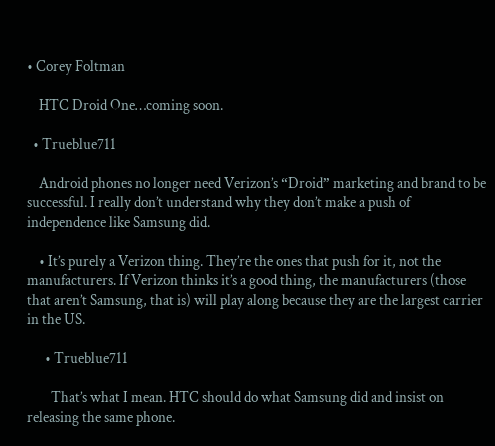• Corey Foltman

    HTC Droid One…coming soon.

  • Trueblue711

    Android phones no longer need Verizon’s “Droid” marketing and brand to be successful. I really don’t understand why they don’t make a push of independence like Samsung did.

    • It’s purely a Verizon thing. They’re the ones that push for it, not the manufacturers. If Verizon thinks it’s a good thing, the manufacturers (those that aren’t Samsung, that is) will play along because they are the largest carrier in the US.

      • Trueblue711

        That’s what I mean. HTC should do what Samsung did and insist on releasing the same phone.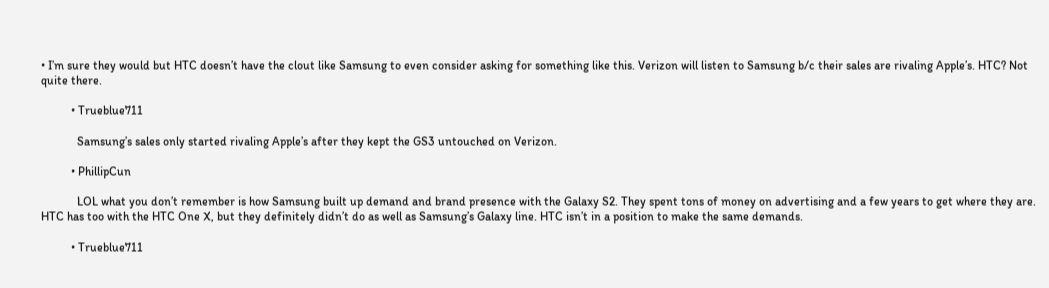• I’m sure they would but HTC doesn’t have the clout like Samsung to even consider asking for something like this. Verizon will listen to Samsung b/c their sales are rivaling Apple’s. HTC? Not quite there.

          • Trueblue711

            Samsung’s sales only started rivaling Apple’s after they kept the GS3 untouched on Verizon.

          • PhillipCun

            LOL what you don’t remember is how Samsung built up demand and brand presence with the Galaxy S2. They spent tons of money on advertising and a few years to get where they are. HTC has too with the HTC One X, but they definitely didn’t do as well as Samsung’s Galaxy line. HTC isn’t in a position to make the same demands.

          • Trueblue711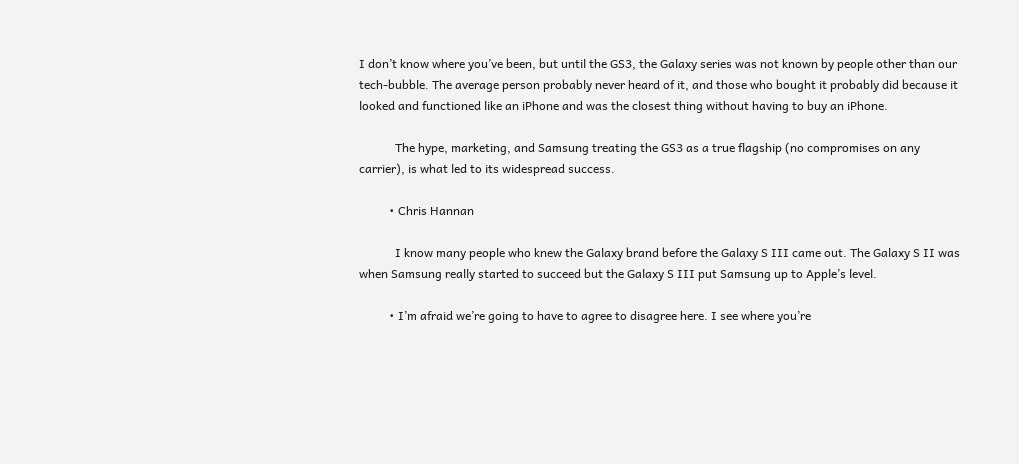I don’t know where you’ve been, but until the GS3, the Galaxy series was not known by people other than our tech-bubble. The average person probably never heard of it, and those who bought it probably did because it looked and functioned like an iPhone and was the closest thing without having to buy an iPhone.

            The hype, marketing, and Samsung treating the GS3 as a true flagship (no compromises on any carrier), is what led to its widespread success.

          • Chris Hannan

            I know many people who knew the Galaxy brand before the Galaxy S III came out. The Galaxy S II was when Samsung really started to succeed but the Galaxy S III put Samsung up to Apple’s level.

          • I’m afraid we’re going to have to agree to disagree here. I see where you’re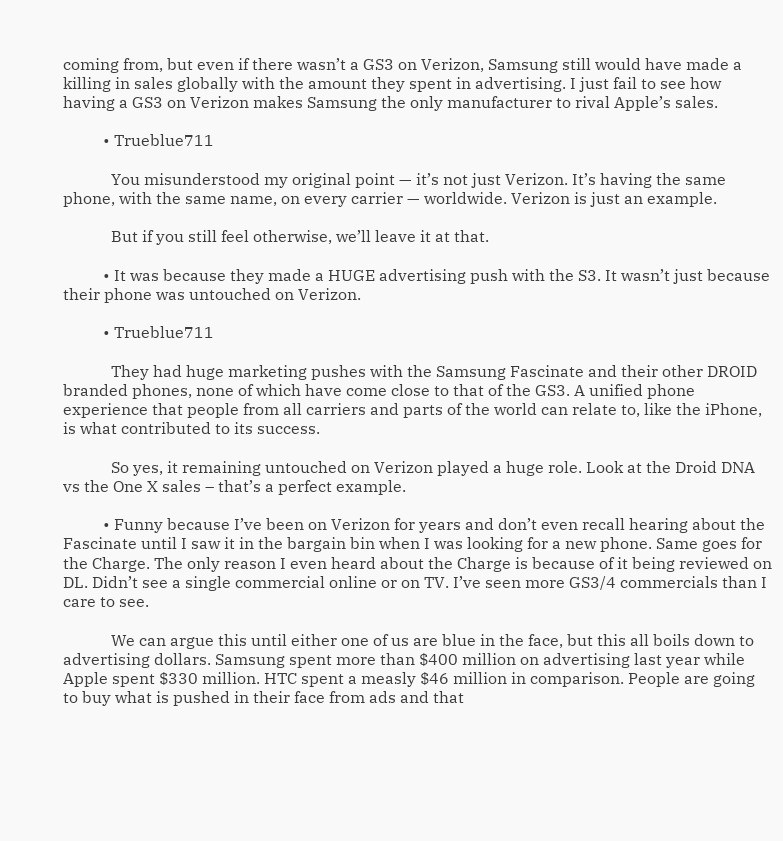coming from, but even if there wasn’t a GS3 on Verizon, Samsung still would have made a killing in sales globally with the amount they spent in advertising. I just fail to see how having a GS3 on Verizon makes Samsung the only manufacturer to rival Apple’s sales.

          • Trueblue711

            You misunderstood my original point — it’s not just Verizon. It’s having the same phone, with the same name, on every carrier — worldwide. Verizon is just an example.

            But if you still feel otherwise, we’ll leave it at that.

          • It was because they made a HUGE advertising push with the S3. It wasn’t just because their phone was untouched on Verizon.

          • Trueblue711

            They had huge marketing pushes with the Samsung Fascinate and their other DROID branded phones, none of which have come close to that of the GS3. A unified phone experience that people from all carriers and parts of the world can relate to, like the iPhone, is what contributed to its success.

            So yes, it remaining untouched on Verizon played a huge role. Look at the Droid DNA vs the One X sales – that’s a perfect example.

          • Funny because I’ve been on Verizon for years and don’t even recall hearing about the Fascinate until I saw it in the bargain bin when I was looking for a new phone. Same goes for the Charge. The only reason I even heard about the Charge is because of it being reviewed on DL. Didn’t see a single commercial online or on TV. I’ve seen more GS3/4 commercials than I care to see.

            We can argue this until either one of us are blue in the face, but this all boils down to advertising dollars. Samsung spent more than $400 million on advertising last year while Apple spent $330 million. HTC spent a measly $46 million in comparison. People are going to buy what is pushed in their face from ads and that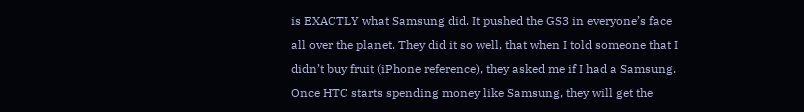is EXACTLY what Samsung did. It pushed the GS3 in everyone’s face all over the planet. They did it so well, that when I told someone that I didn’t buy fruit (iPhone reference), they asked me if I had a Samsung. Once HTC starts spending money like Samsung, they will get the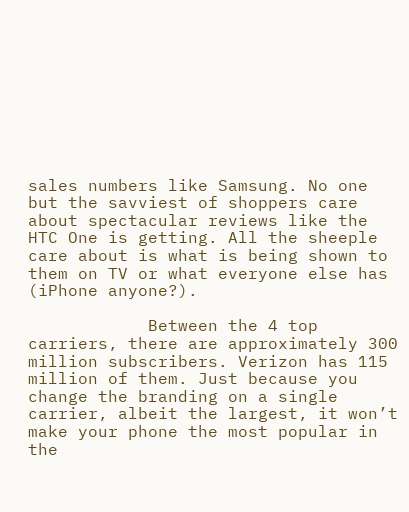sales numbers like Samsung. No one but the savviest of shoppers care about spectacular reviews like the HTC One is getting. All the sheeple care about is what is being shown to them on TV or what everyone else has (iPhone anyone?).

            Between the 4 top carriers, there are approximately 300 million subscribers. Verizon has 115 million of them. Just because you change the branding on a single carrier, albeit the largest, it won’t make your phone the most popular in the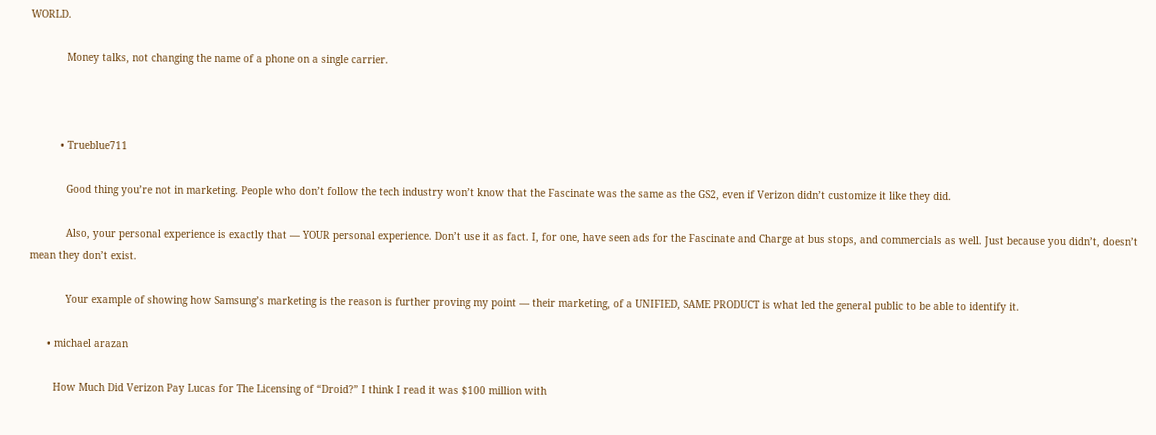WORLD.

            Money talks, not changing the name of a phone on a single carrier.



          • Trueblue711

            Good thing you’re not in marketing. People who don’t follow the tech industry won’t know that the Fascinate was the same as the GS2, even if Verizon didn’t customize it like they did.

            Also, your personal experience is exactly that — YOUR personal experience. Don’t use it as fact. I, for one, have seen ads for the Fascinate and Charge at bus stops, and commercials as well. Just because you didn’t, doesn’t mean they don’t exist.

            Your example of showing how Samsung’s marketing is the reason is further proving my point — their marketing, of a UNIFIED, SAME PRODUCT is what led the general public to be able to identify it.

      • michael arazan

        How Much Did Verizon Pay Lucas for The Licensing of “Droid?” I think I read it was $100 million with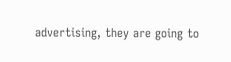advertising, they are going to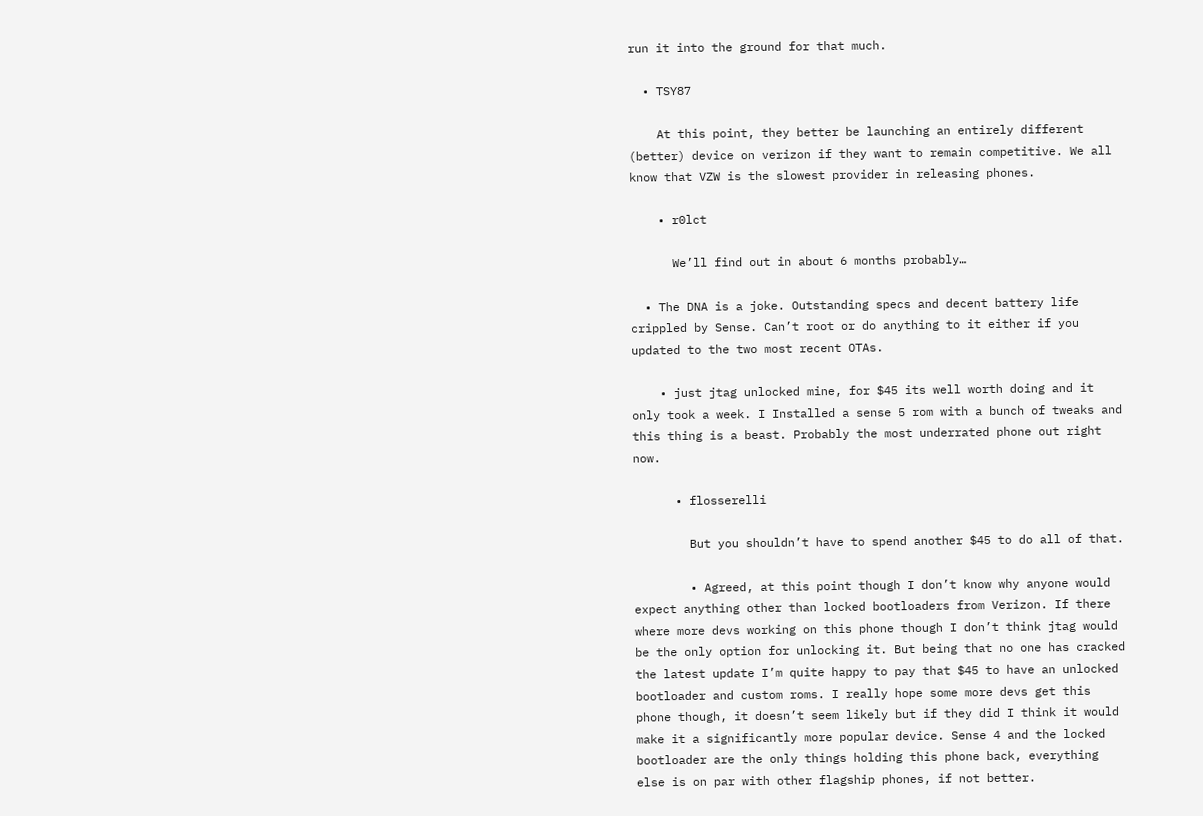run it into the ground for that much.

  • TSY87

    At this point, they better be launching an entirely different (better) device on verizon if they want to remain competitive. We all know that VZW is the slowest provider in releasing phones.

    • r0lct

      We’ll find out in about 6 months probably…

  • The DNA is a joke. Outstanding specs and decent battery life crippled by Sense. Can’t root or do anything to it either if you updated to the two most recent OTAs.

    • just jtag unlocked mine, for $45 its well worth doing and it only took a week. I Installed a sense 5 rom with a bunch of tweaks and this thing is a beast. Probably the most underrated phone out right now.

      • flosserelli

        But you shouldn’t have to spend another $45 to do all of that.

        • Agreed, at this point though I don’t know why anyone would expect anything other than locked bootloaders from Verizon. If there where more devs working on this phone though I don’t think jtag would be the only option for unlocking it. But being that no one has cracked the latest update I’m quite happy to pay that $45 to have an unlocked bootloader and custom roms. I really hope some more devs get this phone though, it doesn’t seem likely but if they did I think it would make it a significantly more popular device. Sense 4 and the locked bootloader are the only things holding this phone back, everything else is on par with other flagship phones, if not better.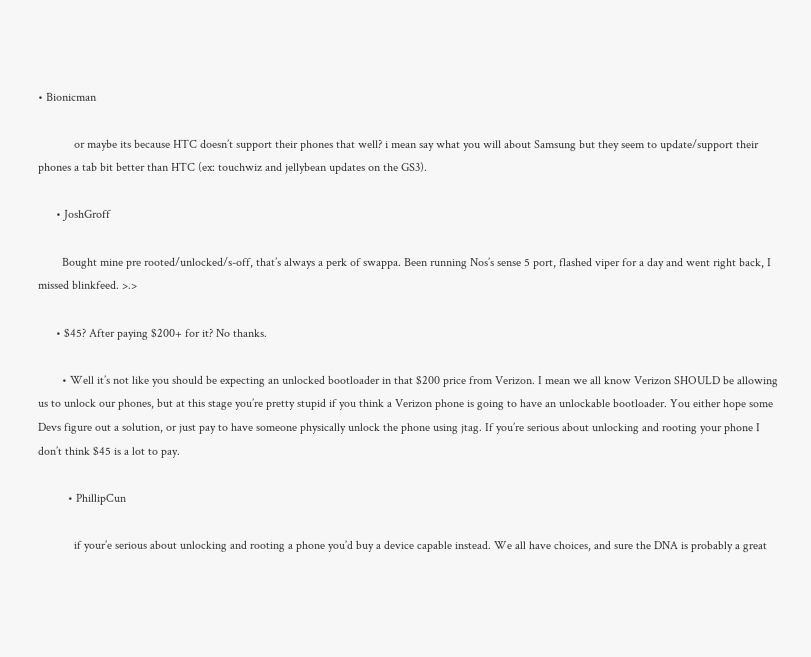• Bionicman

            or maybe its because HTC doesn’t support their phones that well? i mean say what you will about Samsung but they seem to update/support their phones a tab bit better than HTC (ex: touchwiz and jellybean updates on the GS3).

      • JoshGroff

        Bought mine pre rooted/unlocked/s-off, that’s always a perk of swappa. Been running Nos’s sense 5 port, flashed viper for a day and went right back, I missed blinkfeed. >.>

      • $45? After paying $200+ for it? No thanks.

        • Well it’s not like you should be expecting an unlocked bootloader in that $200 price from Verizon. I mean we all know Verizon SHOULD be allowing us to unlock our phones, but at this stage you’re pretty stupid if you think a Verizon phone is going to have an unlockable bootloader. You either hope some Devs figure out a solution, or just pay to have someone physically unlock the phone using jtag. If you’re serious about unlocking and rooting your phone I don’t think $45 is a lot to pay.

          • PhillipCun

            if your’e serious about unlocking and rooting a phone you’d buy a device capable instead. We all have choices, and sure the DNA is probably a great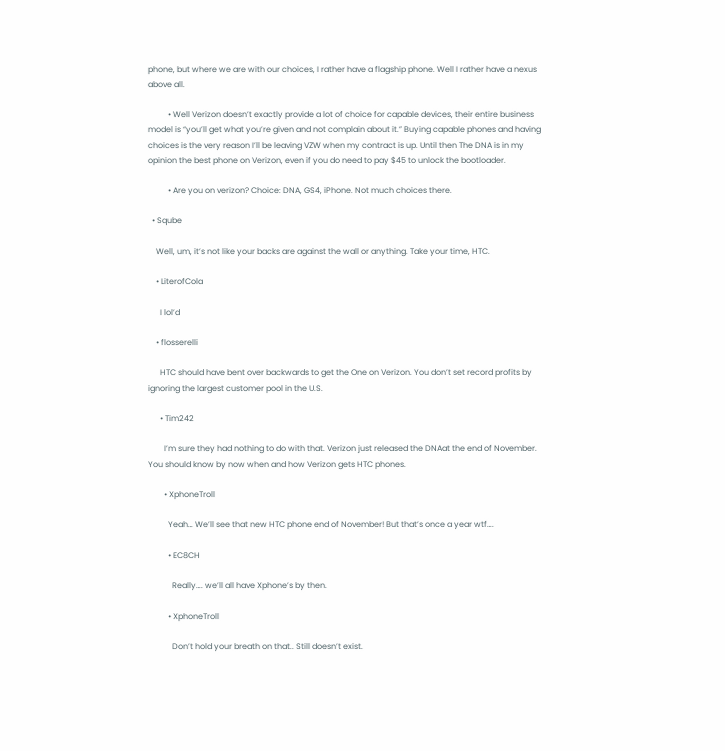phone, but where we are with our choices, I rather have a flagship phone. Well I rather have a nexus above all.

          • Well Verizon doesn’t exactly provide a lot of choice for capable devices, their entire business model is “you’ll get what you’re given and not complain about it.” Buying capable phones and having choices is the very reason I’ll be leaving VZW when my contract is up. Until then The DNA is in my opinion the best phone on Verizon, even if you do need to pay $45 to unlock the bootloader.

          • Are you on verizon? Choice: DNA, GS4, iPhone. Not much choices there.

  • Sqube

    Well, um, it’s not like your backs are against the wall or anything. Take your time, HTC.

    • LiterofCola

      I lol’d

    • flosserelli

      HTC should have bent over backwards to get the One on Verizon. You don’t set record profits by ignoring the largest customer pool in the U.S.

      • Tim242

        I’m sure they had nothing to do with that. Verizon just released the DNAat the end of November. You should know by now when and how Verizon gets HTC phones.

        • XphoneTroll

          Yeah… We’ll see that new HTC phone end of November! But that’s once a year wtf….

          • EC8CH

            Really…. we’ll all have Xphone’s by then.

          • XphoneTroll

            Don’t hold your breath on that.. Still doesn’t exist.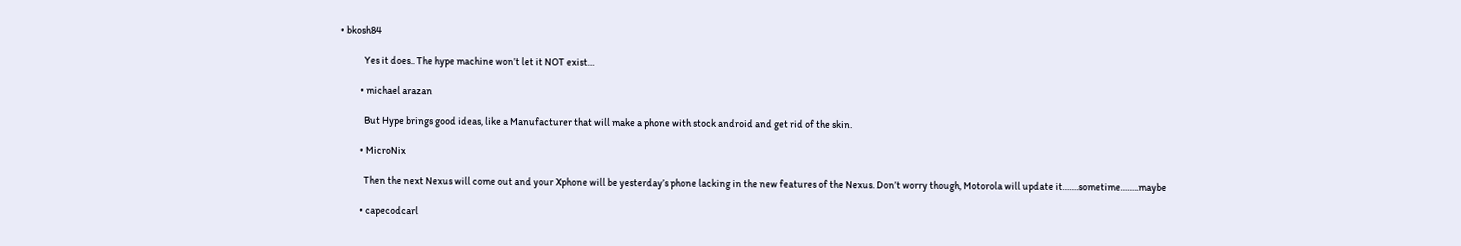• bkosh84

            Yes it does.. The hype machine won’t let it NOT exist…

          • michael arazan

            But Hype brings good ideas, like a Manufacturer that will make a phone with stock android and get rid of the skin.

          • MicroNix

            Then the next Nexus will come out and your Xphone will be yesterday’s phone lacking in the new features of the Nexus. Don’t worry though, Motorola will update it…….sometime……..maybe

          • capecodcarl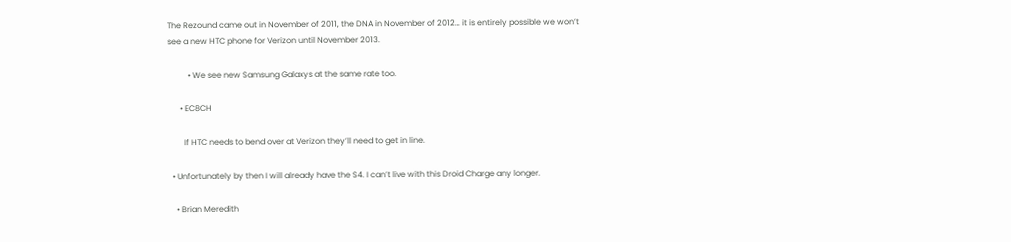The Rezound came out in November of 2011, the DNA in November of 2012… it is entirely possible we won’t see a new HTC phone for Verizon until November 2013.

          • We see new Samsung Galaxys at the same rate too.

      • EC8CH

        If HTC needs to bend over at Verizon they’ll need to get in line.

  • Unfortunately by then I will already have the S4. I can’t live with this Droid Charge any longer.

    • Brian Meredith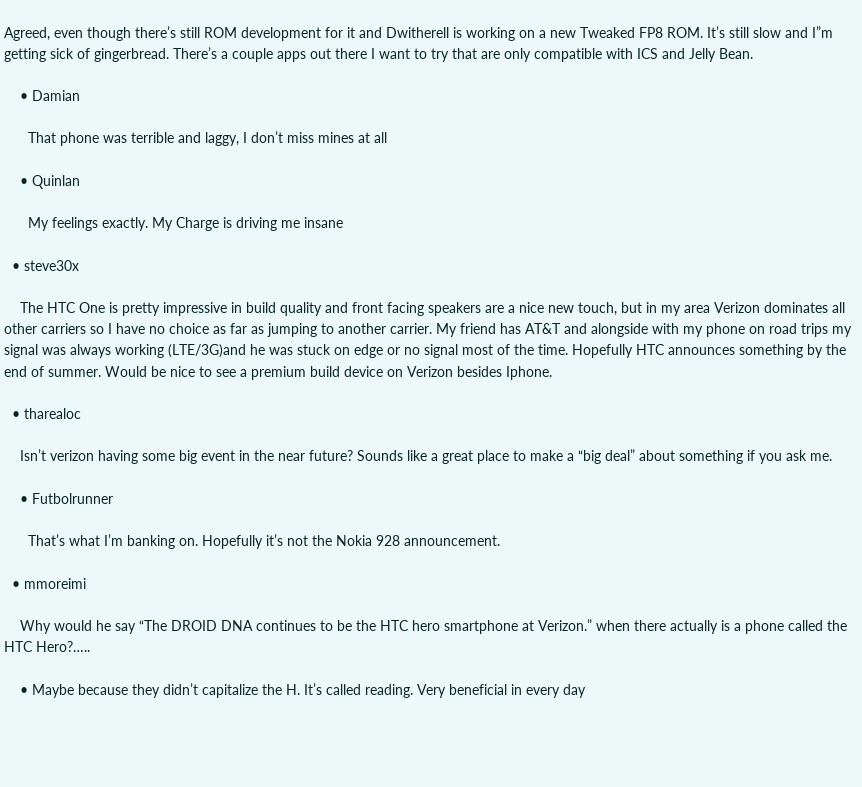Agreed, even though there’s still ROM development for it and Dwitherell is working on a new Tweaked FP8 ROM. It’s still slow and I”m getting sick of gingerbread. There’s a couple apps out there I want to try that are only compatible with ICS and Jelly Bean.

    • Damian

      That phone was terrible and laggy, I don’t miss mines at all

    • Quinlan

      My feelings exactly. My Charge is driving me insane

  • steve30x

    The HTC One is pretty impressive in build quality and front facing speakers are a nice new touch, but in my area Verizon dominates all other carriers so I have no choice as far as jumping to another carrier. My friend has AT&T and alongside with my phone on road trips my signal was always working (LTE/3G)and he was stuck on edge or no signal most of the time. Hopefully HTC announces something by the end of summer. Would be nice to see a premium build device on Verizon besides Iphone.

  • tharealoc

    Isn’t verizon having some big event in the near future? Sounds like a great place to make a “big deal” about something if you ask me.

    • Futbolrunner

      That’s what I’m banking on. Hopefully it’s not the Nokia 928 announcement.

  • mmoreimi

    Why would he say “The DROID DNA continues to be the HTC hero smartphone at Verizon.” when there actually is a phone called the HTC Hero?…..

    • Maybe because they didn’t capitalize the H. It’s called reading. Very beneficial in every day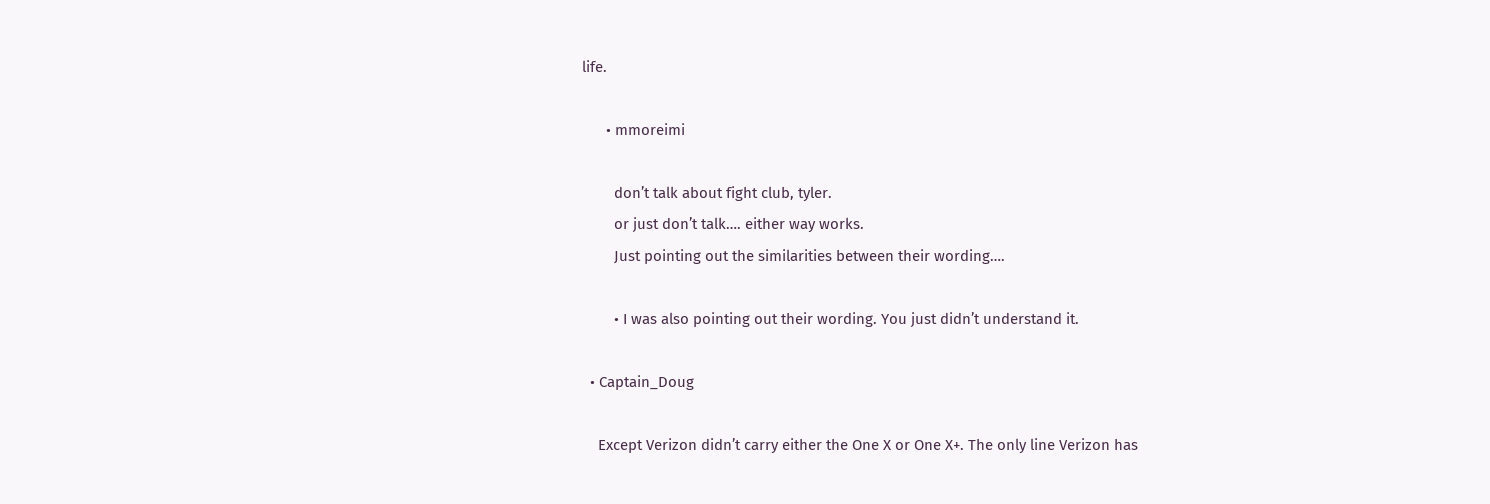life.

      • mmoreimi

        don’t talk about fight club, tyler.
        or just don’t talk…. either way works.
        Just pointing out the similarities between their wording….

        • I was also pointing out their wording. You just didn’t understand it.

  • Captain_Doug

    Except Verizon didn’t carry either the One X or One X+. The only line Verizon has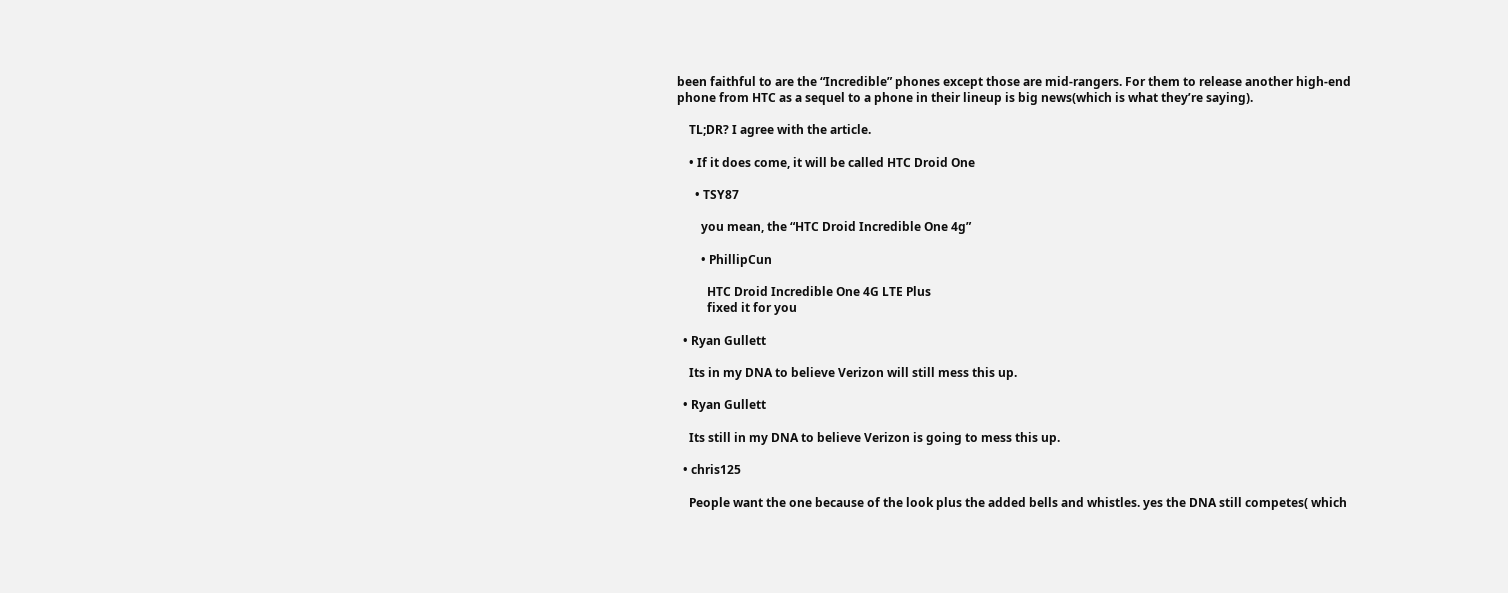been faithful to are the “Incredible” phones except those are mid-rangers. For them to release another high-end phone from HTC as a sequel to a phone in their lineup is big news(which is what they’re saying).

    TL;DR? I agree with the article.

    • If it does come, it will be called HTC Droid One

      • TSY87

        you mean, the “HTC Droid Incredible One 4g”

        • PhillipCun

          HTC Droid Incredible One 4G LTE Plus
          fixed it for you

  • Ryan Gullett

    Its in my DNA to believe Verizon will still mess this up.

  • Ryan Gullett

    Its still in my DNA to believe Verizon is going to mess this up.

  • chris125

    People want the one because of the look plus the added bells and whistles. yes the DNA still competes( which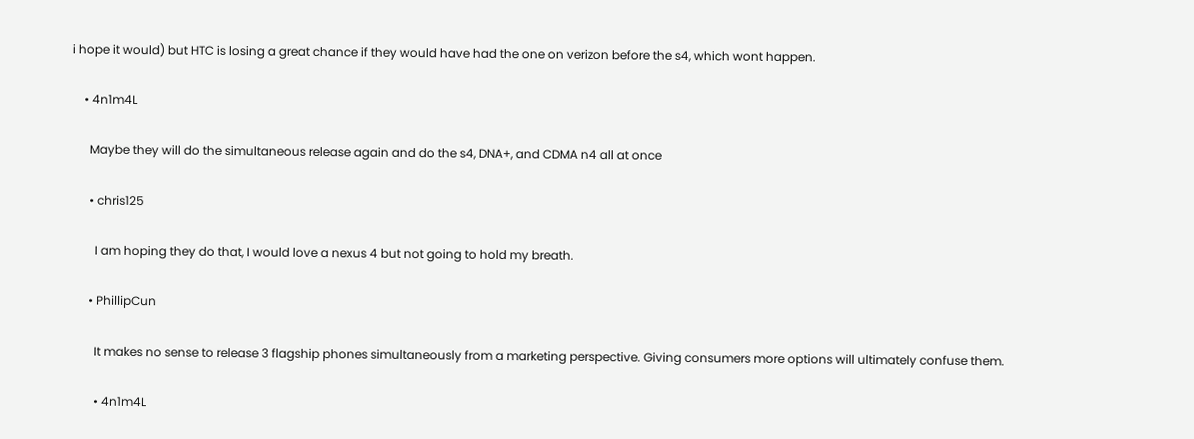i hope it would) but HTC is losing a great chance if they would have had the one on verizon before the s4, which wont happen.

    • 4n1m4L

      Maybe they will do the simultaneous release again and do the s4, DNA+, and CDMA n4 all at once

      • chris125

        I am hoping they do that, I would love a nexus 4 but not going to hold my breath.

      • PhillipCun

        It makes no sense to release 3 flagship phones simultaneously from a marketing perspective. Giving consumers more options will ultimately confuse them.

        • 4n1m4L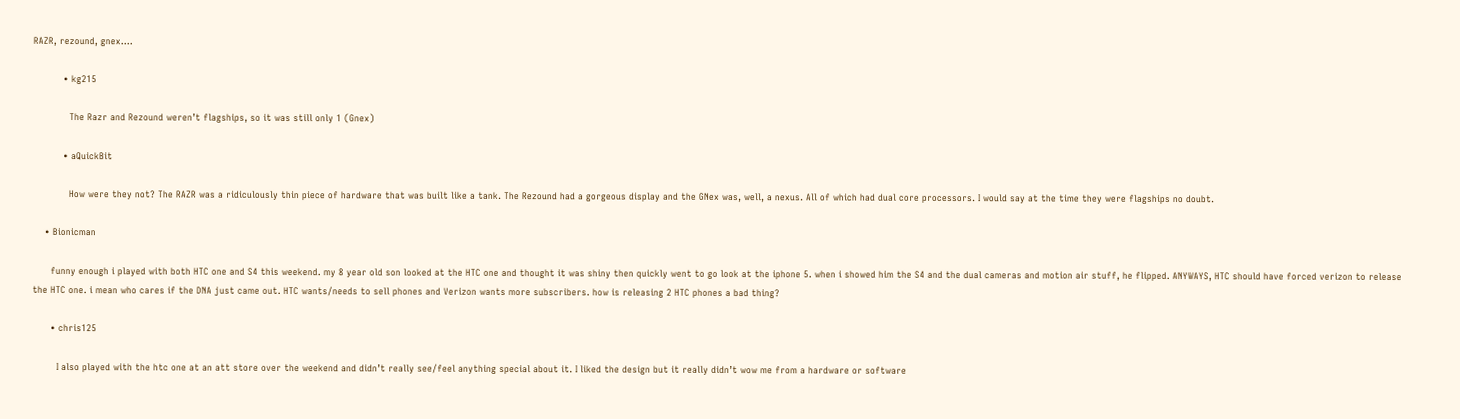RAZR, rezound, gnex….

          • kg215

            The Razr and Rezound weren’t flagships, so it was still only 1 (Gnex)

          • aQuickBit

            How were they not? The RAZR was a ridiculously thin piece of hardware that was built like a tank. The Rezound had a gorgeous display and the GNex was, well, a nexus. All of which had dual core processors. I would say at the time they were flagships no doubt.

    • Bionicman

      funny enough i played with both HTC one and S4 this weekend. my 8 year old son looked at the HTC one and thought it was shiny then quickly went to go look at the iphone 5. when i showed him the S4 and the dual cameras and motion air stuff, he flipped. ANYWAYS, HTC should have forced verizon to release the HTC one. i mean who cares if the DNA just came out. HTC wants/needs to sell phones and Verizon wants more subscribers. how is releasing 2 HTC phones a bad thing?

      • chris125

        I also played with the htc one at an att store over the weekend and didn’t really see/feel anything special about it. I liked the design but it really didn’t wow me from a hardware or software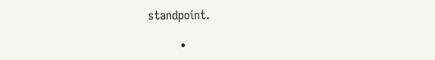standpoint.

        •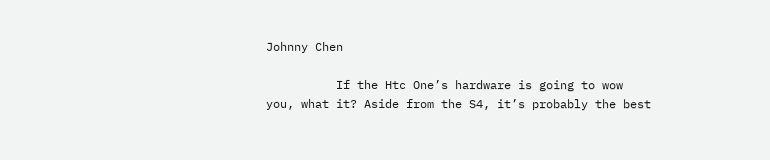Johnny Chen

          If the Htc One’s hardware is going to wow you, what it? Aside from the S4, it’s probably the best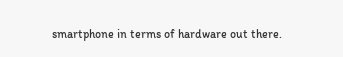smartphone in terms of hardware out there.